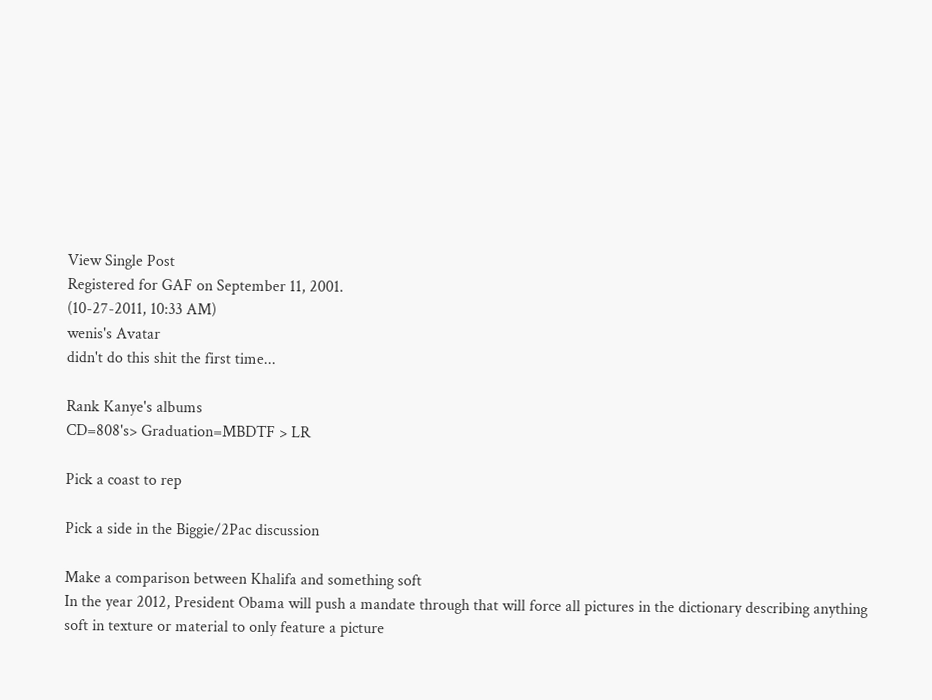View Single Post
Registered for GAF on September 11, 2001.
(10-27-2011, 10:33 AM)
wenis's Avatar
didn't do this shit the first time...

Rank Kanye's albums
CD=808's> Graduation=MBDTF > LR

Pick a coast to rep

Pick a side in the Biggie/2Pac discussion

Make a comparison between Khalifa and something soft
In the year 2012, President Obama will push a mandate through that will force all pictures in the dictionary describing anything soft in texture or material to only feature a picture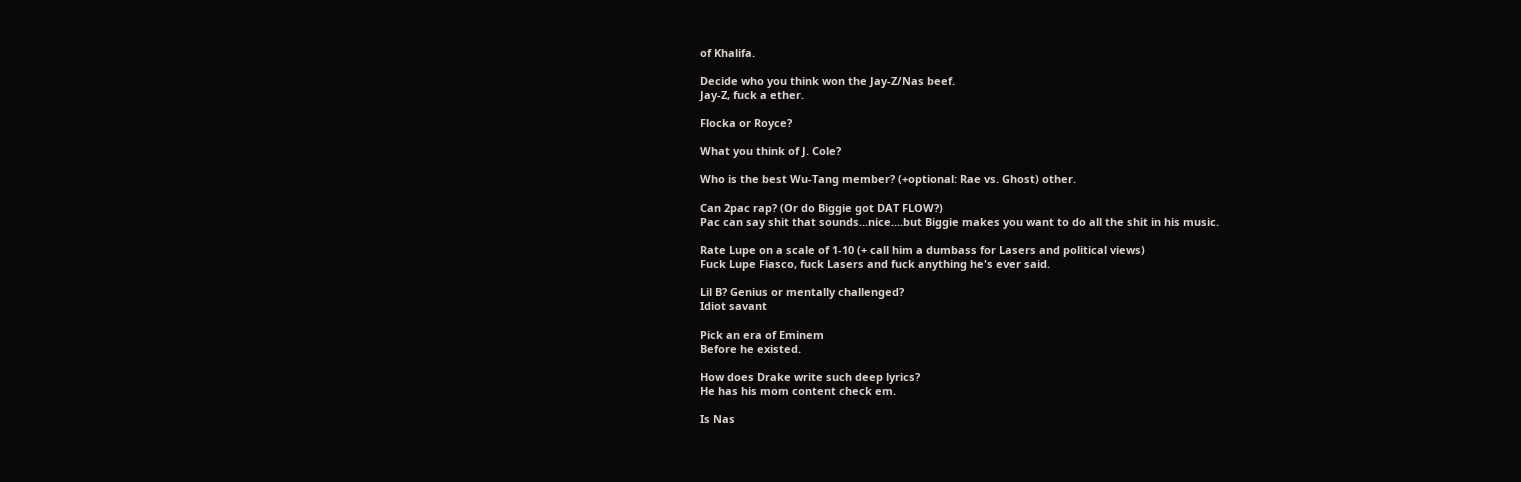of Khalifa.

Decide who you think won the Jay-Z/Nas beef.
Jay-Z, fuck a ether.

Flocka or Royce?

What you think of J. Cole?

Who is the best Wu-Tang member? (+optional: Rae vs. Ghost) other.

Can 2pac rap? (Or do Biggie got DAT FLOW?)
Pac can say shit that sounds...nice....but Biggie makes you want to do all the shit in his music.

Rate Lupe on a scale of 1-10 (+ call him a dumbass for Lasers and political views)
Fuck Lupe Fiasco, fuck Lasers and fuck anything he's ever said.

Lil B? Genius or mentally challenged?
Idiot savant

Pick an era of Eminem
Before he existed.

How does Drake write such deep lyrics?
He has his mom content check em.

Is Nas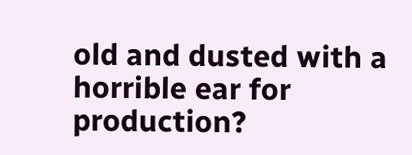old and dusted with a horrible ear for production?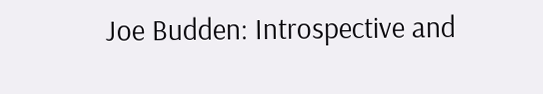Joe Budden: Introspective and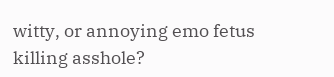witty, or annoying emo fetus killing asshole?